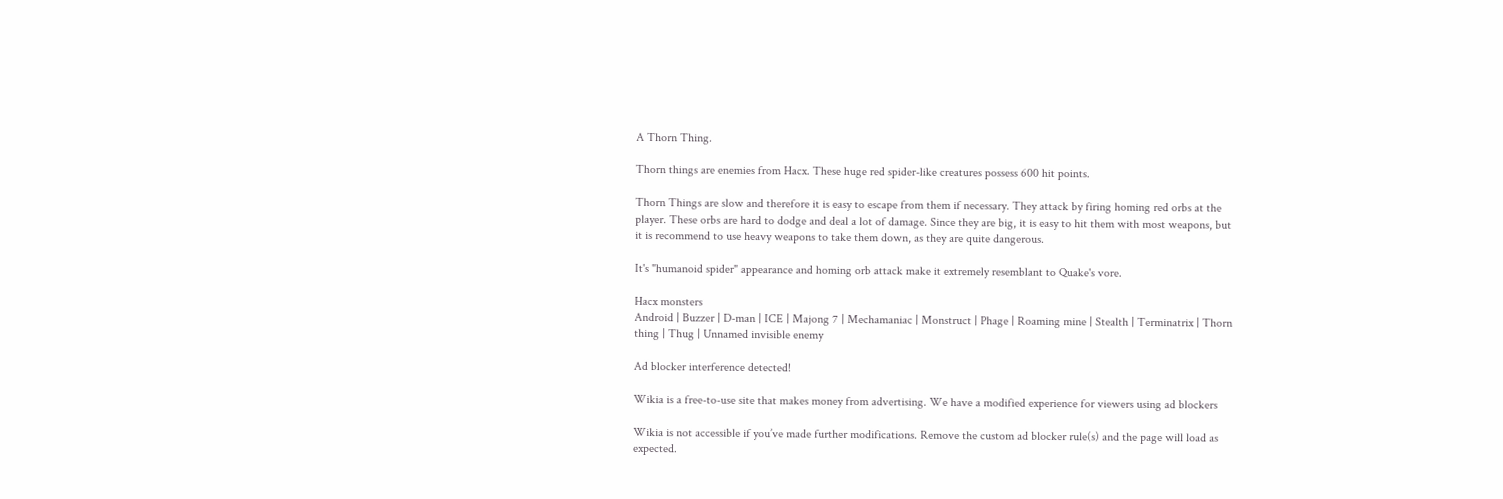A Thorn Thing.

Thorn things are enemies from Hacx. These huge red spider-like creatures possess 600 hit points.

Thorn Things are slow and therefore it is easy to escape from them if necessary. They attack by firing homing red orbs at the player. These orbs are hard to dodge and deal a lot of damage. Since they are big, it is easy to hit them with most weapons, but it is recommend to use heavy weapons to take them down, as they are quite dangerous.

It's "humanoid spider" appearance and homing orb attack make it extremely resemblant to Quake's vore.

Hacx monsters
Android | Buzzer | D-man | ICE | Majong 7 | Mechamaniac | Monstruct | Phage | Roaming mine | Stealth | Terminatrix | Thorn thing | Thug | Unnamed invisible enemy

Ad blocker interference detected!

Wikia is a free-to-use site that makes money from advertising. We have a modified experience for viewers using ad blockers

Wikia is not accessible if you’ve made further modifications. Remove the custom ad blocker rule(s) and the page will load as expected.